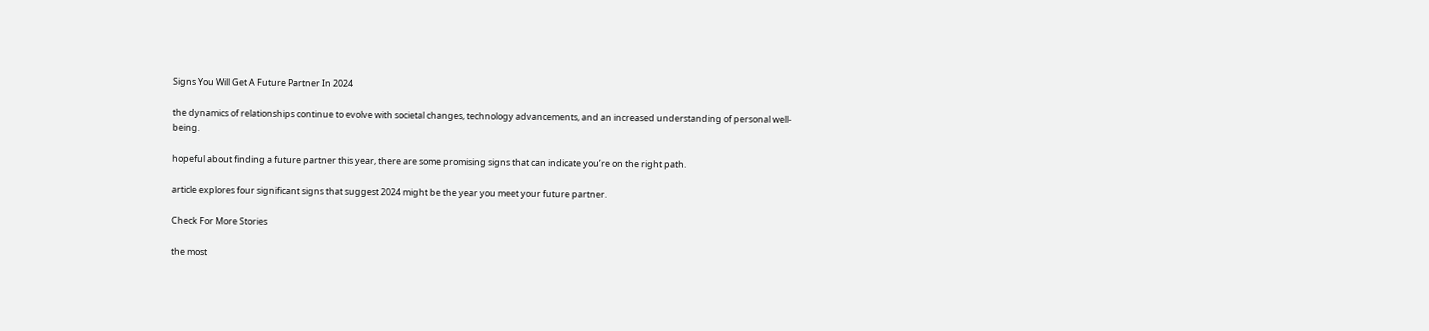Signs You Will Get A Future Partner In 2024

the dynamics of relationships continue to evolve with societal changes, technology advancements, and an increased understanding of personal well-being.

hopeful about finding a future partner this year, there are some promising signs that can indicate you’re on the right path.

article explores four significant signs that suggest 2024 might be the year you meet your future partner.

Check For More Stories

the most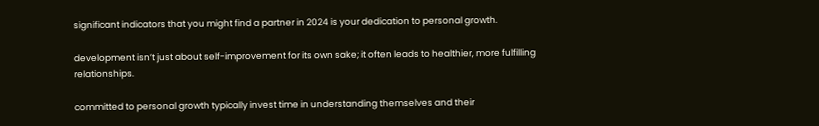significant indicators that you might find a partner in 2024 is your dedication to personal growth.

development isn’t just about self-improvement for its own sake; it often leads to healthier, more fulfilling relationships.

committed to personal growth typically invest time in understanding themselves and their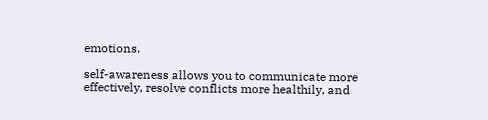emotions.

self-awareness allows you to communicate more effectively, resolve conflicts more healthily, and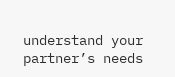understand your partner’s needs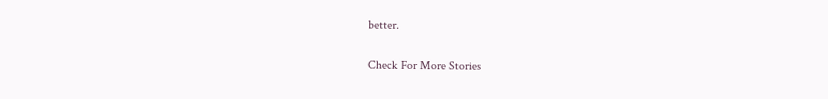better.

Check For More Stories